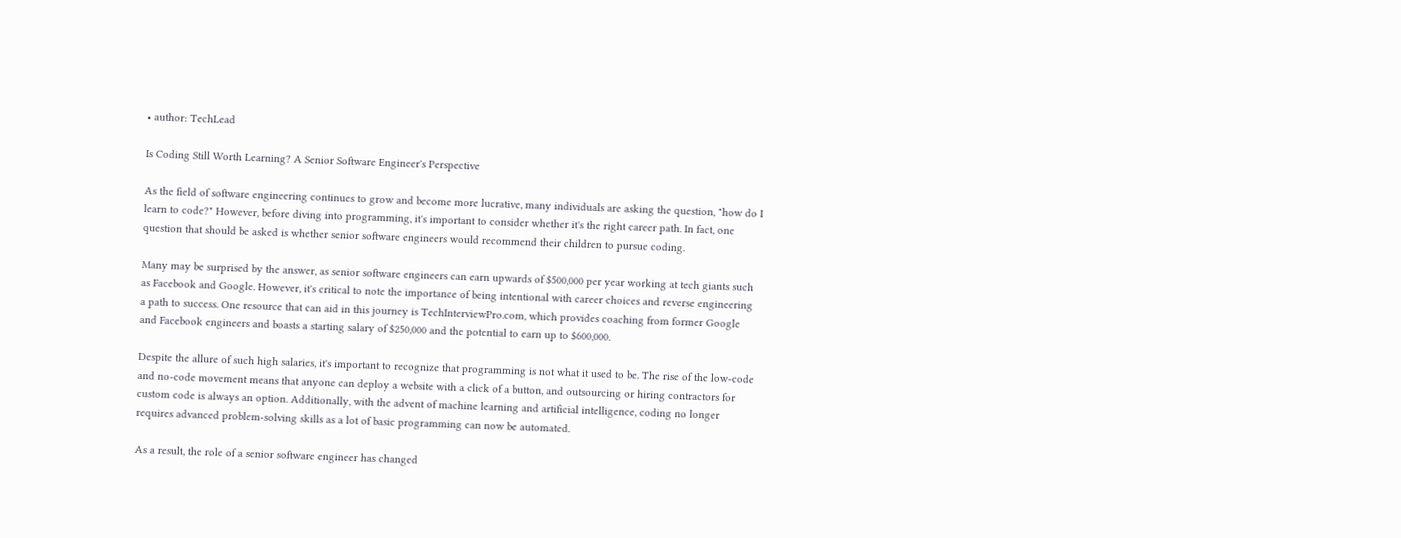• author: TechLead

Is Coding Still Worth Learning? A Senior Software Engineer's Perspective

As the field of software engineering continues to grow and become more lucrative, many individuals are asking the question, "how do I learn to code?" However, before diving into programming, it's important to consider whether it's the right career path. In fact, one question that should be asked is whether senior software engineers would recommend their children to pursue coding.

Many may be surprised by the answer, as senior software engineers can earn upwards of $500,000 per year working at tech giants such as Facebook and Google. However, it's critical to note the importance of being intentional with career choices and reverse engineering a path to success. One resource that can aid in this journey is TechInterviewPro.com, which provides coaching from former Google and Facebook engineers and boasts a starting salary of $250,000 and the potential to earn up to $600,000.

Despite the allure of such high salaries, it's important to recognize that programming is not what it used to be. The rise of the low-code and no-code movement means that anyone can deploy a website with a click of a button, and outsourcing or hiring contractors for custom code is always an option. Additionally, with the advent of machine learning and artificial intelligence, coding no longer requires advanced problem-solving skills as a lot of basic programming can now be automated.

As a result, the role of a senior software engineer has changed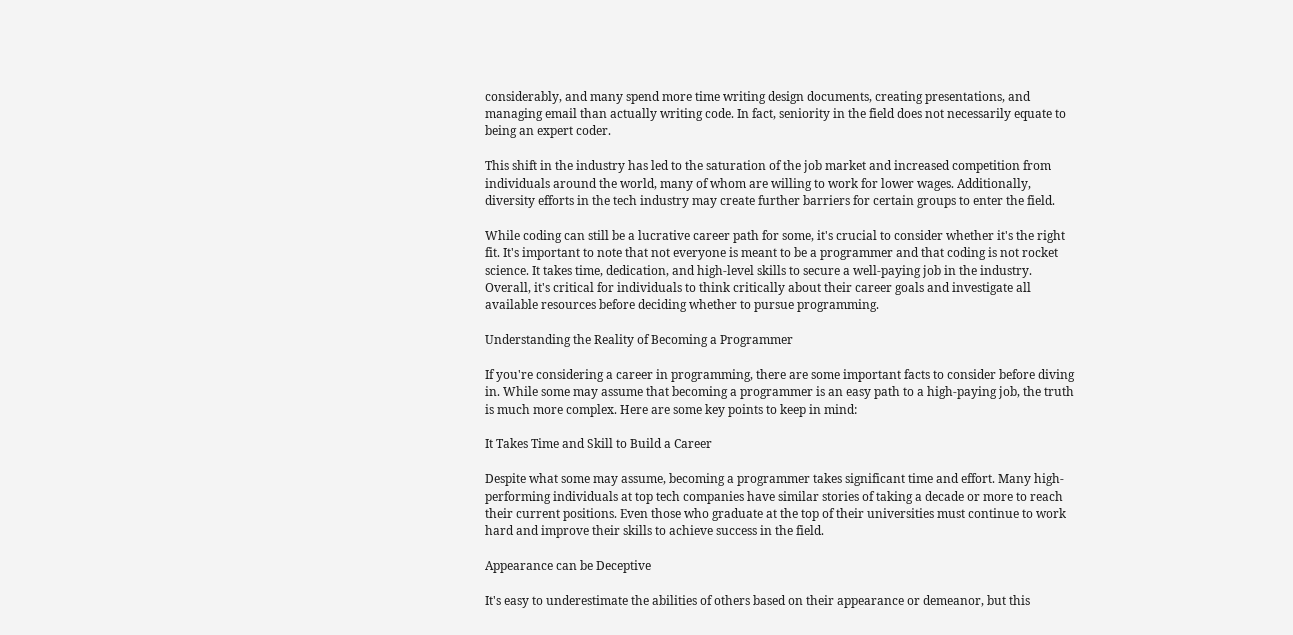considerably, and many spend more time writing design documents, creating presentations, and managing email than actually writing code. In fact, seniority in the field does not necessarily equate to being an expert coder.

This shift in the industry has led to the saturation of the job market and increased competition from individuals around the world, many of whom are willing to work for lower wages. Additionally, diversity efforts in the tech industry may create further barriers for certain groups to enter the field.

While coding can still be a lucrative career path for some, it's crucial to consider whether it's the right fit. It's important to note that not everyone is meant to be a programmer and that coding is not rocket science. It takes time, dedication, and high-level skills to secure a well-paying job in the industry. Overall, it's critical for individuals to think critically about their career goals and investigate all available resources before deciding whether to pursue programming.

Understanding the Reality of Becoming a Programmer

If you're considering a career in programming, there are some important facts to consider before diving in. While some may assume that becoming a programmer is an easy path to a high-paying job, the truth is much more complex. Here are some key points to keep in mind:

It Takes Time and Skill to Build a Career

Despite what some may assume, becoming a programmer takes significant time and effort. Many high-performing individuals at top tech companies have similar stories of taking a decade or more to reach their current positions. Even those who graduate at the top of their universities must continue to work hard and improve their skills to achieve success in the field.

Appearance can be Deceptive

It's easy to underestimate the abilities of others based on their appearance or demeanor, but this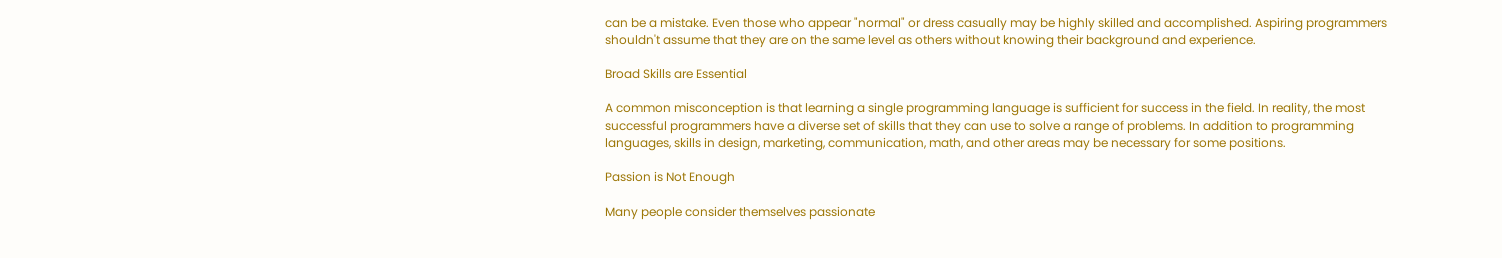can be a mistake. Even those who appear "normal" or dress casually may be highly skilled and accomplished. Aspiring programmers shouldn't assume that they are on the same level as others without knowing their background and experience.

Broad Skills are Essential

A common misconception is that learning a single programming language is sufficient for success in the field. In reality, the most successful programmers have a diverse set of skills that they can use to solve a range of problems. In addition to programming languages, skills in design, marketing, communication, math, and other areas may be necessary for some positions.

Passion is Not Enough

Many people consider themselves passionate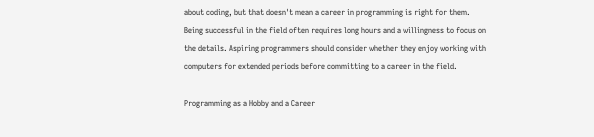about coding, but that doesn't mean a career in programming is right for them. Being successful in the field often requires long hours and a willingness to focus on the details. Aspiring programmers should consider whether they enjoy working with computers for extended periods before committing to a career in the field.

Programming as a Hobby and a Career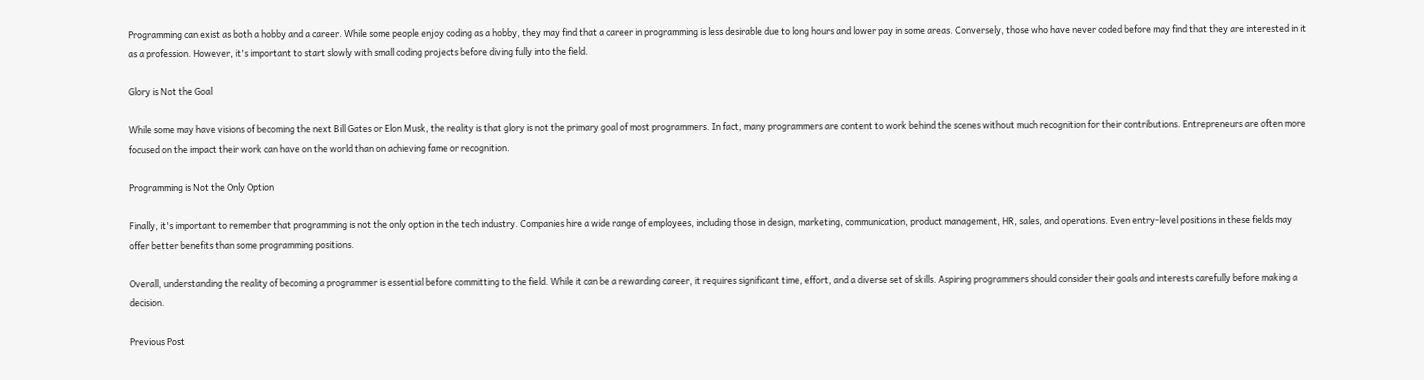Programming can exist as both a hobby and a career. While some people enjoy coding as a hobby, they may find that a career in programming is less desirable due to long hours and lower pay in some areas. Conversely, those who have never coded before may find that they are interested in it as a profession. However, it's important to start slowly with small coding projects before diving fully into the field.

Glory is Not the Goal

While some may have visions of becoming the next Bill Gates or Elon Musk, the reality is that glory is not the primary goal of most programmers. In fact, many programmers are content to work behind the scenes without much recognition for their contributions. Entrepreneurs are often more focused on the impact their work can have on the world than on achieving fame or recognition.

Programming is Not the Only Option

Finally, it's important to remember that programming is not the only option in the tech industry. Companies hire a wide range of employees, including those in design, marketing, communication, product management, HR, sales, and operations. Even entry-level positions in these fields may offer better benefits than some programming positions.

Overall, understanding the reality of becoming a programmer is essential before committing to the field. While it can be a rewarding career, it requires significant time, effort, and a diverse set of skills. Aspiring programmers should consider their goals and interests carefully before making a decision.

Previous Post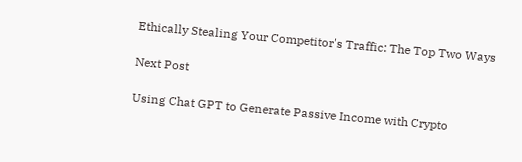Ethically Stealing Your Competitor's Traffic: The Top Two Ways

Next Post

Using Chat GPT to Generate Passive Income with Crypto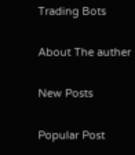Trading Bots

About The auther

New Posts

Popular Post